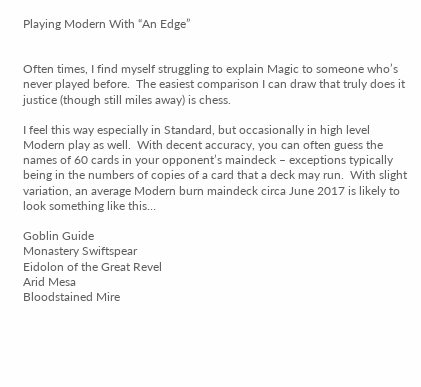Playing Modern With “An Edge”


Often times, I find myself struggling to explain Magic to someone who’s never played before.  The easiest comparison I can draw that truly does it justice (though still miles away) is chess.

I feel this way especially in Standard, but occasionally in high level Modern play as well.  With decent accuracy, you can often guess the names of 60 cards in your opponent’s maindeck – exceptions typically being in the numbers of copies of a card that a deck may run.  With slight variation, an average Modern burn maindeck circa June 2017 is likely to look something like this…

Goblin Guide
Monastery Swiftspear
Eidolon of the Great Revel
Arid Mesa
Bloodstained Mire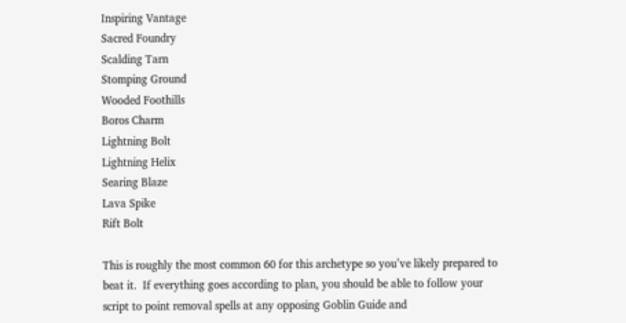Inspiring Vantage
Sacred Foundry
Scalding Tarn
Stomping Ground
Wooded Foothills
Boros Charm
Lightning Bolt
Lightning Helix
Searing Blaze
Lava Spike
Rift Bolt

This is roughly the most common 60 for this archetype so you’ve likely prepared to beat it.  If everything goes according to plan, you should be able to follow your script to point removal spells at any opposing Goblin Guide and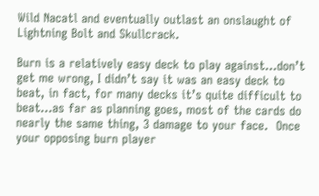Wild Nacatl and eventually outlast an onslaught of Lightning Bolt and Skullcrack.

Burn is a relatively easy deck to play against…don’t get me wrong, I didn’t say it was an easy deck to beat, in fact, for many decks it’s quite difficult to beat…as far as planning goes, most of the cards do nearly the same thing, 3 damage to your face.  Once your opposing burn player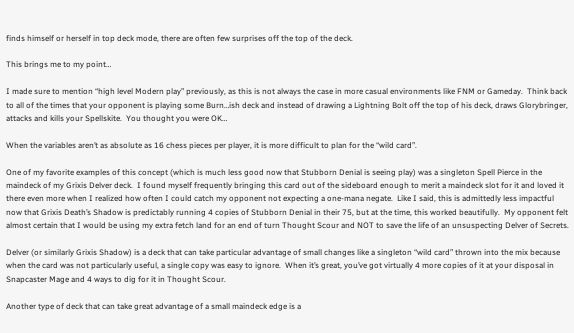finds himself or herself in top deck mode, there are often few surprises off the top of the deck.

This brings me to my point…

I made sure to mention “high level Modern play” previously, as this is not always the case in more casual environments like FNM or Gameday.  Think back to all of the times that your opponent is playing some Burn…ish deck and instead of drawing a Lightning Bolt off the top of his deck, draws Glorybringer, attacks and kills your Spellskite.  You thought you were OK…

When the variables aren’t as absolute as 16 chess pieces per player, it is more difficult to plan for the “wild card”.

One of my favorite examples of this concept (which is much less good now that Stubborn Denial is seeing play) was a singleton Spell Pierce in the maindeck of my Grixis Delver deck.  I found myself frequently bringing this card out of the sideboard enough to merit a maindeck slot for it and loved it there even more when I realized how often I could catch my opponent not expecting a one-mana negate.  Like I said, this is admittedly less impactful now that Grixis Death’s Shadow is predictably running 4 copies of Stubborn Denial in their 75, but at the time, this worked beautifully.  My opponent felt almost certain that I would be using my extra fetch land for an end of turn Thought Scour and NOT to save the life of an unsuspecting Delver of Secrets.

Delver (or similarly Grixis Shadow) is a deck that can take particular advantage of small changes like a singleton “wild card” thrown into the mix because when the card was not particularly useful, a single copy was easy to ignore.  When it’s great, you’ve got virtually 4 more copies of it at your disposal in Snapcaster Mage and 4 ways to dig for it in Thought Scour.

Another type of deck that can take great advantage of a small maindeck edge is a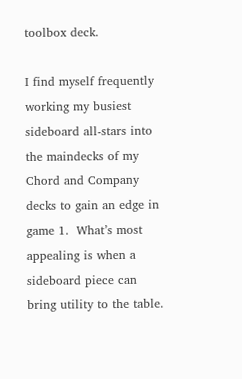toolbox deck.

I find myself frequently working my busiest sideboard all-stars into the maindecks of my Chord and Company decks to gain an edge in game 1.  What’s most appealing is when a sideboard piece can bring utility to the table.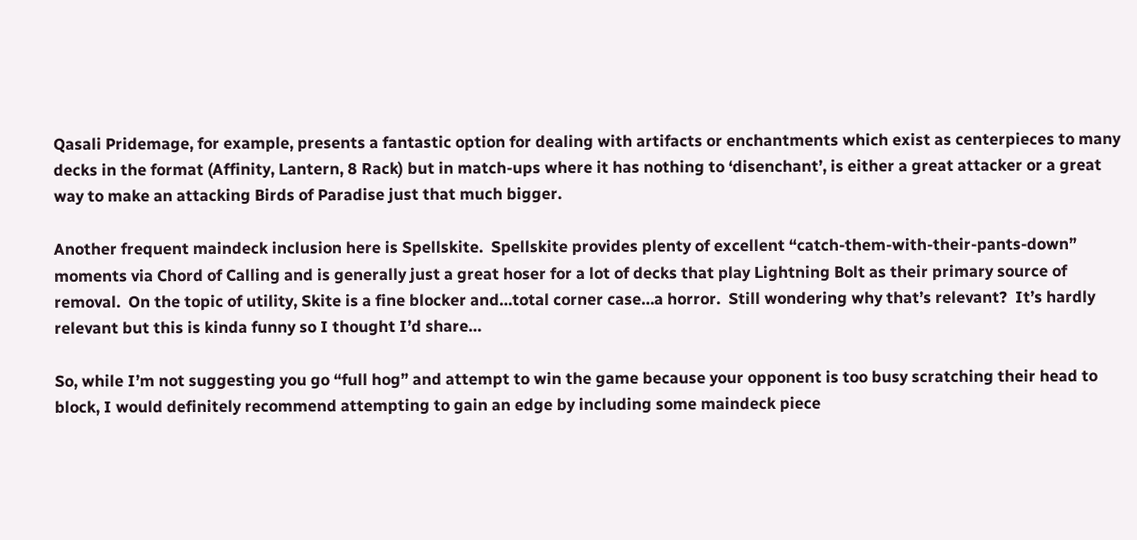Qasali Pridemage, for example, presents a fantastic option for dealing with artifacts or enchantments which exist as centerpieces to many decks in the format (Affinity, Lantern, 8 Rack) but in match-ups where it has nothing to ‘disenchant’, is either a great attacker or a great way to make an attacking Birds of Paradise just that much bigger.

Another frequent maindeck inclusion here is Spellskite.  Spellskite provides plenty of excellent “catch-them-with-their-pants-down” moments via Chord of Calling and is generally just a great hoser for a lot of decks that play Lightning Bolt as their primary source of removal.  On the topic of utility, Skite is a fine blocker and…total corner case…a horror.  Still wondering why that’s relevant?  It’s hardly relevant but this is kinda funny so I thought I’d share…

So, while I’m not suggesting you go “full hog” and attempt to win the game because your opponent is too busy scratching their head to block, I would definitely recommend attempting to gain an edge by including some maindeck piece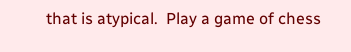that is atypical.  Play a game of chess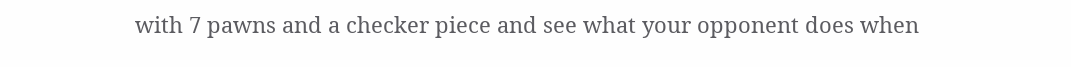with 7 pawns and a checker piece and see what your opponent does when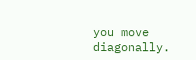you move diagonally.